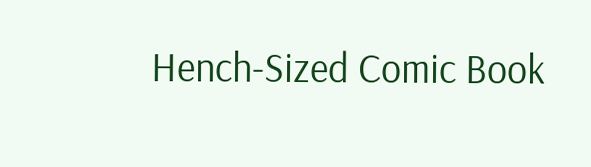Hench-Sized Comic Book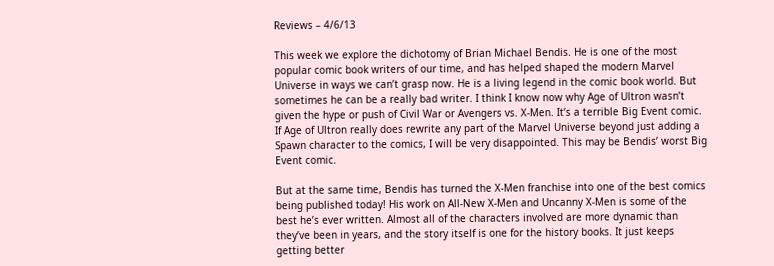Reviews – 4/6/13

This week we explore the dichotomy of Brian Michael Bendis. He is one of the most popular comic book writers of our time, and has helped shaped the modern Marvel Universe in ways we can’t grasp now. He is a living legend in the comic book world. But sometimes he can be a really bad writer. I think I know now why Age of Ultron wasn’t given the hype or push of Civil War or Avengers vs. X-Men. It’s a terrible Big Event comic. If Age of Ultron really does rewrite any part of the Marvel Universe beyond just adding a Spawn character to the comics, I will be very disappointed. This may be Bendis’ worst Big Event comic.

But at the same time, Bendis has turned the X-Men franchise into one of the best comics being published today! His work on All-New X-Men and Uncanny X-Men is some of the best he’s ever written. Almost all of the characters involved are more dynamic than they’ve been in years, and the story itself is one for the history books. It just keeps getting better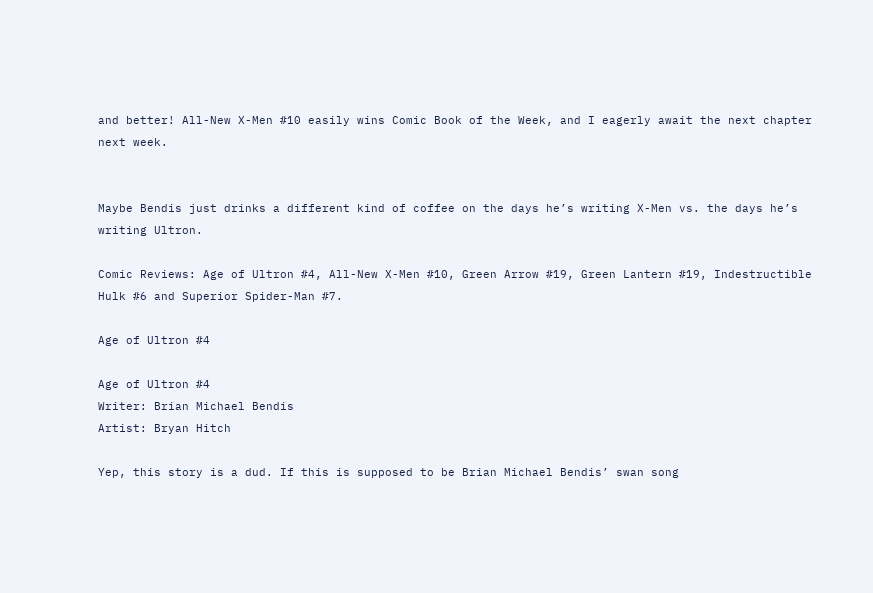and better! All-New X-Men #10 easily wins Comic Book of the Week, and I eagerly await the next chapter next week.


Maybe Bendis just drinks a different kind of coffee on the days he’s writing X-Men vs. the days he’s writing Ultron.

Comic Reviews: Age of Ultron #4, All-New X-Men #10, Green Arrow #19, Green Lantern #19, Indestructible Hulk #6 and Superior Spider-Man #7.

Age of Ultron #4

Age of Ultron #4
Writer: Brian Michael Bendis
Artist: Bryan Hitch

Yep, this story is a dud. If this is supposed to be Brian Michael Bendis’ swan song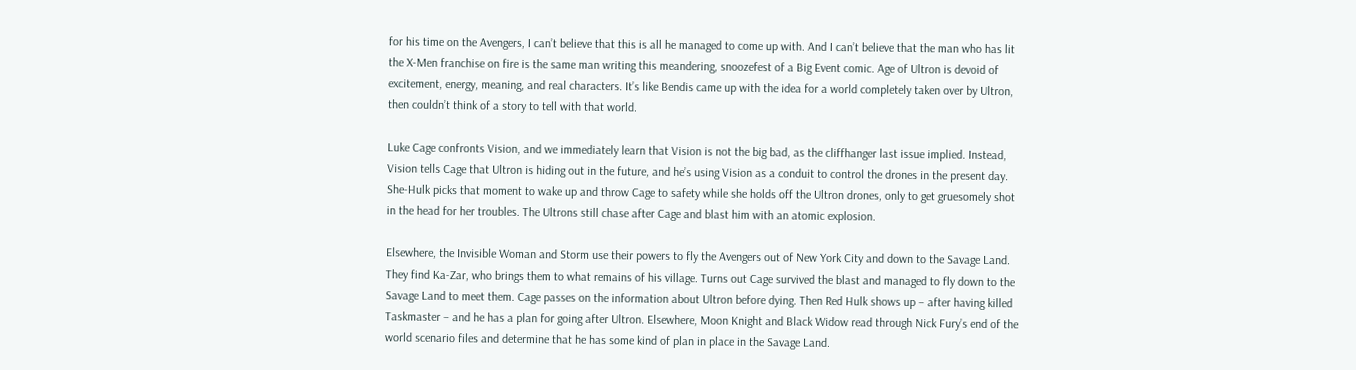for his time on the Avengers, I can’t believe that this is all he managed to come up with. And I can’t believe that the man who has lit the X-Men franchise on fire is the same man writing this meandering, snoozefest of a Big Event comic. Age of Ultron is devoid of excitement, energy, meaning, and real characters. It’s like Bendis came up with the idea for a world completely taken over by Ultron, then couldn’t think of a story to tell with that world.

Luke Cage confronts Vision, and we immediately learn that Vision is not the big bad, as the cliffhanger last issue implied. Instead, Vision tells Cage that Ultron is hiding out in the future, and he’s using Vision as a conduit to control the drones in the present day. She-Hulk picks that moment to wake up and throw Cage to safety while she holds off the Ultron drones, only to get gruesomely shot in the head for her troubles. The Ultrons still chase after Cage and blast him with an atomic explosion.

Elsewhere, the Invisible Woman and Storm use their powers to fly the Avengers out of New York City and down to the Savage Land. They find Ka-Zar, who brings them to what remains of his village. Turns out Cage survived the blast and managed to fly down to the Savage Land to meet them. Cage passes on the information about Ultron before dying. Then Red Hulk shows up – after having killed Taskmaster – and he has a plan for going after Ultron. Elsewhere, Moon Knight and Black Widow read through Nick Fury’s end of the world scenario files and determine that he has some kind of plan in place in the Savage Land.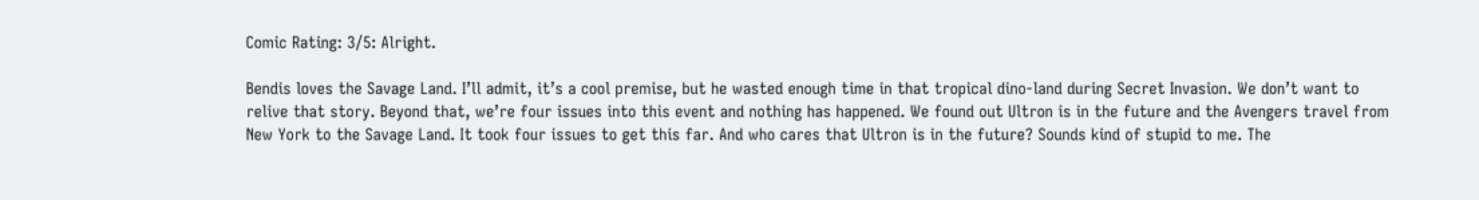Comic Rating: 3/5: Alright.

Bendis loves the Savage Land. I’ll admit, it’s a cool premise, but he wasted enough time in that tropical dino-land during Secret Invasion. We don’t want to relive that story. Beyond that, we’re four issues into this event and nothing has happened. We found out Ultron is in the future and the Avengers travel from New York to the Savage Land. It took four issues to get this far. And who cares that Ultron is in the future? Sounds kind of stupid to me. The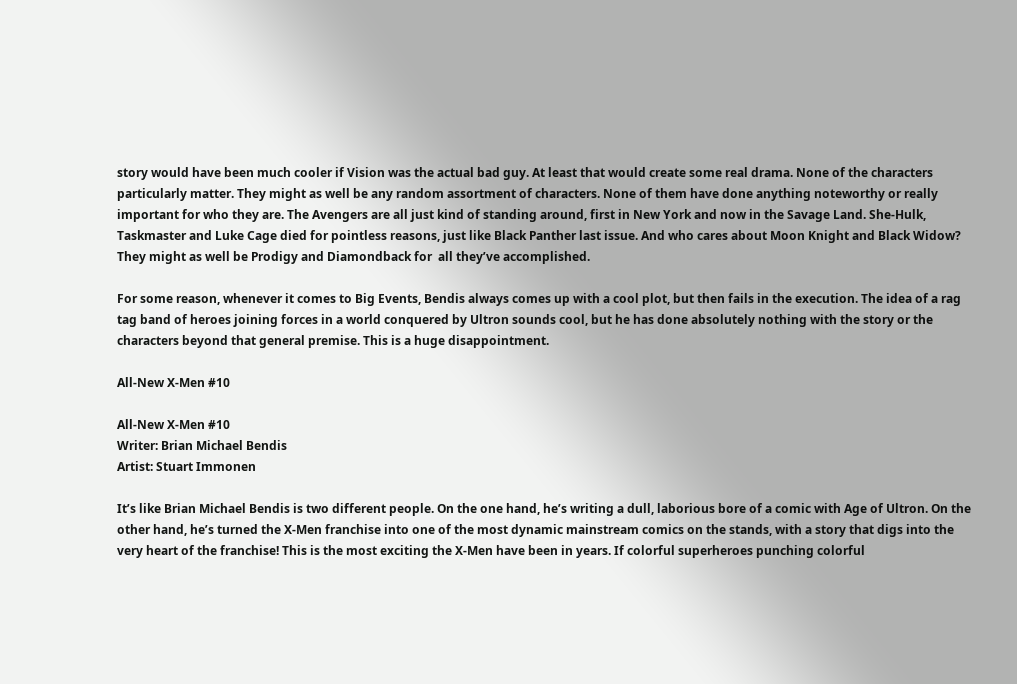story would have been much cooler if Vision was the actual bad guy. At least that would create some real drama. None of the characters particularly matter. They might as well be any random assortment of characters. None of them have done anything noteworthy or really important for who they are. The Avengers are all just kind of standing around, first in New York and now in the Savage Land. She-Hulk, Taskmaster and Luke Cage died for pointless reasons, just like Black Panther last issue. And who cares about Moon Knight and Black Widow? They might as well be Prodigy and Diamondback for  all they’ve accomplished.

For some reason, whenever it comes to Big Events, Bendis always comes up with a cool plot, but then fails in the execution. The idea of a rag tag band of heroes joining forces in a world conquered by Ultron sounds cool, but he has done absolutely nothing with the story or the characters beyond that general premise. This is a huge disappointment.

All-New X-Men #10

All-New X-Men #10
Writer: Brian Michael Bendis
Artist: Stuart Immonen

It’s like Brian Michael Bendis is two different people. On the one hand, he’s writing a dull, laborious bore of a comic with Age of Ultron. On the other hand, he’s turned the X-Men franchise into one of the most dynamic mainstream comics on the stands, with a story that digs into the very heart of the franchise! This is the most exciting the X-Men have been in years. If colorful superheroes punching colorful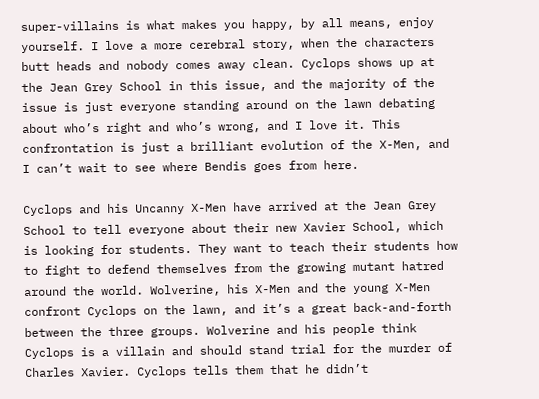super-villains is what makes you happy, by all means, enjoy yourself. I love a more cerebral story, when the characters butt heads and nobody comes away clean. Cyclops shows up at the Jean Grey School in this issue, and the majority of the issue is just everyone standing around on the lawn debating about who’s right and who’s wrong, and I love it. This confrontation is just a brilliant evolution of the X-Men, and I can’t wait to see where Bendis goes from here.

Cyclops and his Uncanny X-Men have arrived at the Jean Grey School to tell everyone about their new Xavier School, which is looking for students. They want to teach their students how to fight to defend themselves from the growing mutant hatred around the world. Wolverine, his X-Men and the young X-Men confront Cyclops on the lawn, and it’s a great back-and-forth between the three groups. Wolverine and his people think Cyclops is a villain and should stand trial for the murder of Charles Xavier. Cyclops tells them that he didn’t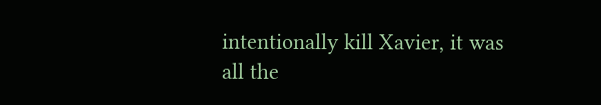intentionally kill Xavier, it was all the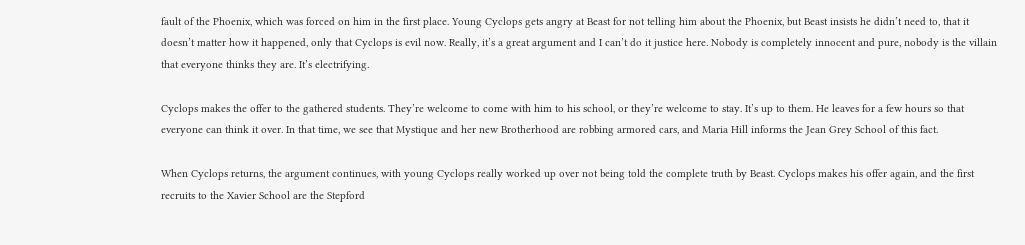fault of the Phoenix, which was forced on him in the first place. Young Cyclops gets angry at Beast for not telling him about the Phoenix, but Beast insists he didn’t need to, that it doesn’t matter how it happened, only that Cyclops is evil now. Really, it’s a great argument and I can’t do it justice here. Nobody is completely innocent and pure, nobody is the villain that everyone thinks they are. It’s electrifying.

Cyclops makes the offer to the gathered students. They’re welcome to come with him to his school, or they’re welcome to stay. It’s up to them. He leaves for a few hours so that everyone can think it over. In that time, we see that Mystique and her new Brotherhood are robbing armored cars, and Maria Hill informs the Jean Grey School of this fact.

When Cyclops returns, the argument continues, with young Cyclops really worked up over not being told the complete truth by Beast. Cyclops makes his offer again, and the first recruits to the Xavier School are the Stepford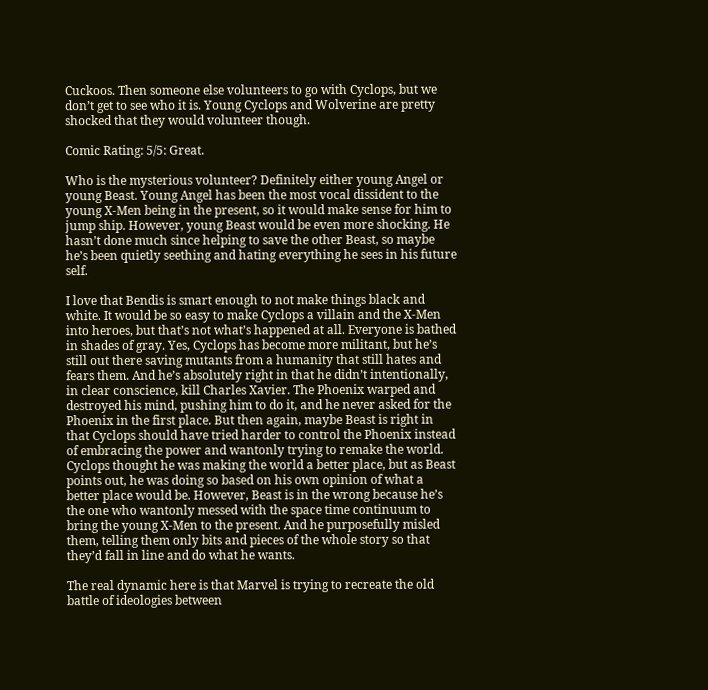Cuckoos. Then someone else volunteers to go with Cyclops, but we don’t get to see who it is. Young Cyclops and Wolverine are pretty shocked that they would volunteer though.

Comic Rating: 5/5: Great.

Who is the mysterious volunteer? Definitely either young Angel or young Beast. Young Angel has been the most vocal dissident to the young X-Men being in the present, so it would make sense for him to jump ship. However, young Beast would be even more shocking. He hasn’t done much since helping to save the other Beast, so maybe he’s been quietly seething and hating everything he sees in his future self.

I love that Bendis is smart enough to not make things black and white. It would be so easy to make Cyclops a villain and the X-Men into heroes, but that’s not what’s happened at all. Everyone is bathed in shades of gray. Yes, Cyclops has become more militant, but he’s still out there saving mutants from a humanity that still hates and fears them. And he’s absolutely right in that he didn’t intentionally, in clear conscience, kill Charles Xavier. The Phoenix warped and destroyed his mind, pushing him to do it, and he never asked for the Phoenix in the first place. But then again, maybe Beast is right in that Cyclops should have tried harder to control the Phoenix instead of embracing the power and wantonly trying to remake the world. Cyclops thought he was making the world a better place, but as Beast points out, he was doing so based on his own opinion of what a better place would be. However, Beast is in the wrong because he’s the one who wantonly messed with the space time continuum to bring the young X-Men to the present. And he purposefully misled them, telling them only bits and pieces of the whole story so that they’d fall in line and do what he wants.

The real dynamic here is that Marvel is trying to recreate the old battle of ideologies between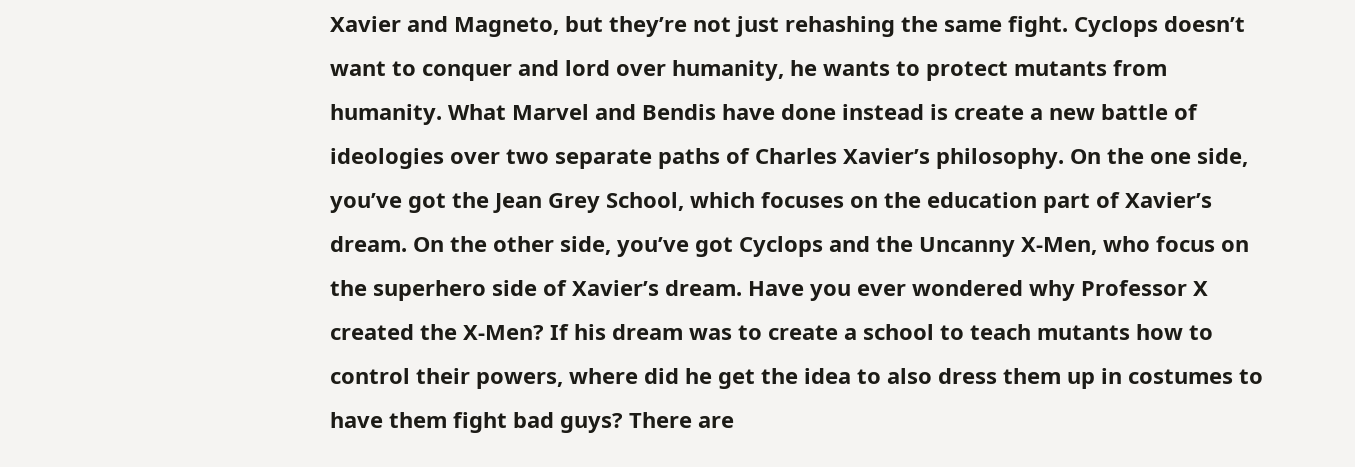Xavier and Magneto, but they’re not just rehashing the same fight. Cyclops doesn’t want to conquer and lord over humanity, he wants to protect mutants from humanity. What Marvel and Bendis have done instead is create a new battle of ideologies over two separate paths of Charles Xavier’s philosophy. On the one side, you’ve got the Jean Grey School, which focuses on the education part of Xavier’s dream. On the other side, you’ve got Cyclops and the Uncanny X-Men, who focus on the superhero side of Xavier’s dream. Have you ever wondered why Professor X created the X-Men? If his dream was to create a school to teach mutants how to control their powers, where did he get the idea to also dress them up in costumes to have them fight bad guys? There are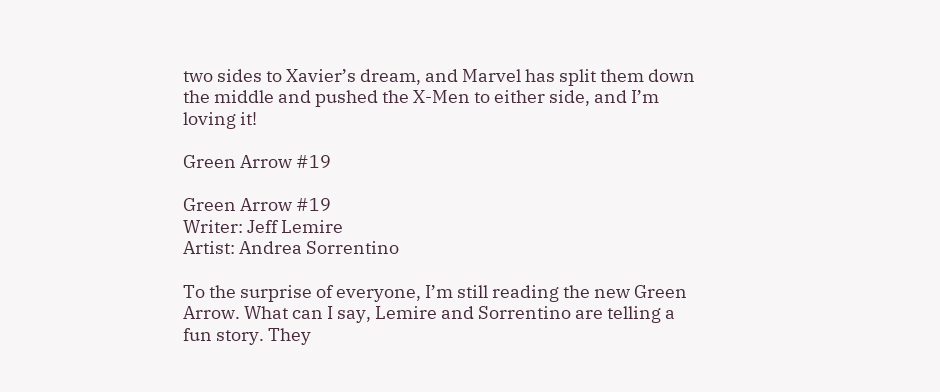two sides to Xavier’s dream, and Marvel has split them down the middle and pushed the X-Men to either side, and I’m loving it!

Green Arrow #19

Green Arrow #19
Writer: Jeff Lemire
Artist: Andrea Sorrentino

To the surprise of everyone, I’m still reading the new Green Arrow. What can I say, Lemire and Sorrentino are telling a fun story. They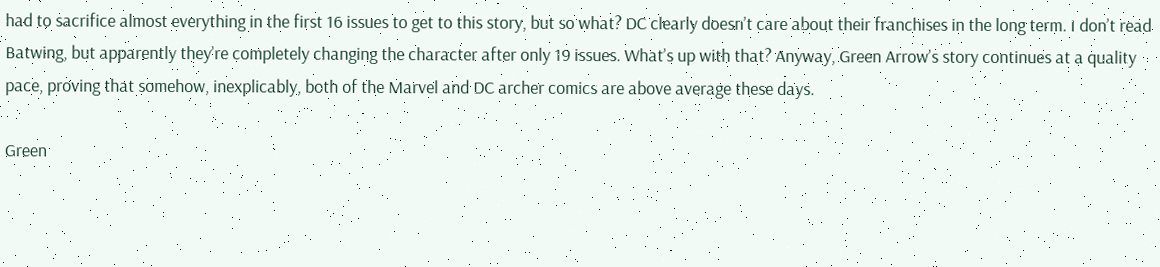had to sacrifice almost everything in the first 16 issues to get to this story, but so what? DC clearly doesn’t care about their franchises in the long term. I don’t read Batwing, but apparently they’re completely changing the character after only 19 issues. What’s up with that? Anyway, Green Arrow’s story continues at a quality pace, proving that somehow, inexplicably, both of the Marvel and DC archer comics are above average these days.

Green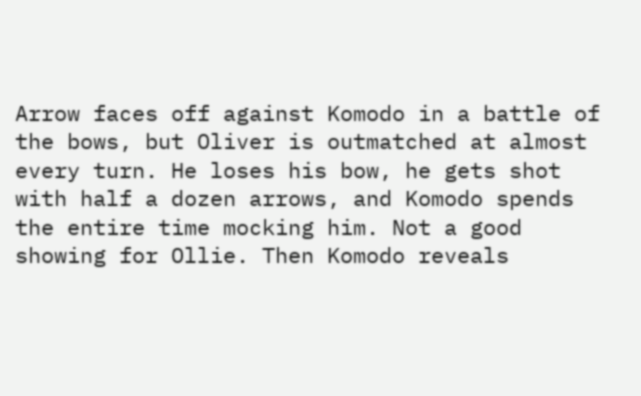Arrow faces off against Komodo in a battle of the bows, but Oliver is outmatched at almost every turn. He loses his bow, he gets shot with half a dozen arrows, and Komodo spends the entire time mocking him. Not a good showing for Ollie. Then Komodo reveals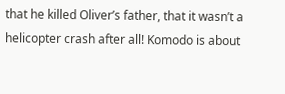that he killed Oliver’s father, that it wasn’t a helicopter crash after all! Komodo is about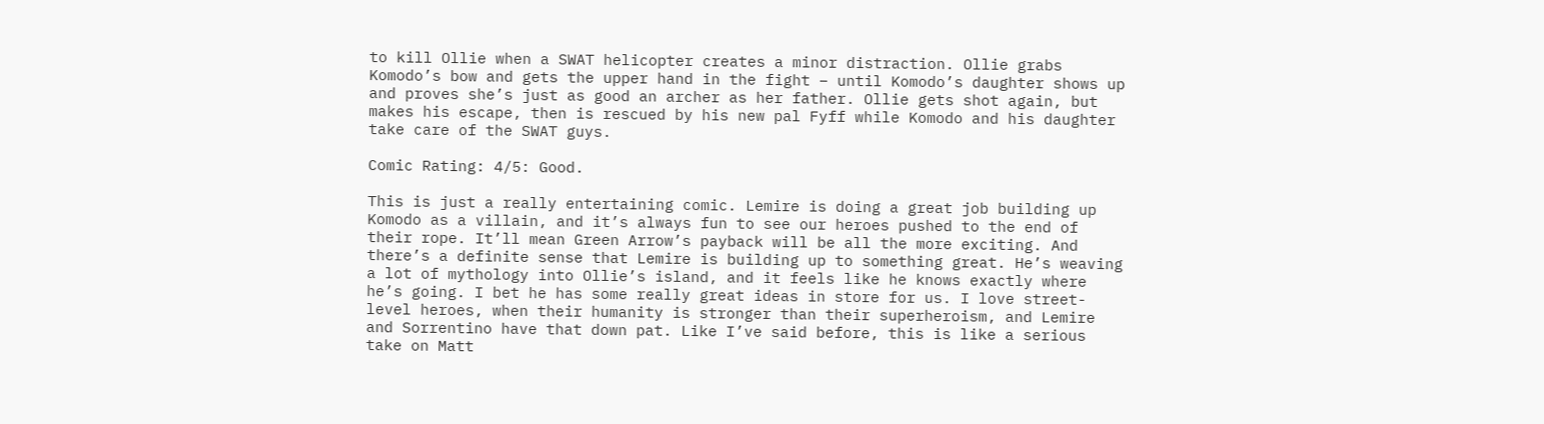to kill Ollie when a SWAT helicopter creates a minor distraction. Ollie grabs Komodo’s bow and gets the upper hand in the fight – until Komodo’s daughter shows up and proves she’s just as good an archer as her father. Ollie gets shot again, but makes his escape, then is rescued by his new pal Fyff while Komodo and his daughter take care of the SWAT guys.

Comic Rating: 4/5: Good.

This is just a really entertaining comic. Lemire is doing a great job building up Komodo as a villain, and it’s always fun to see our heroes pushed to the end of their rope. It’ll mean Green Arrow’s payback will be all the more exciting. And there’s a definite sense that Lemire is building up to something great. He’s weaving a lot of mythology into Ollie’s island, and it feels like he knows exactly where he’s going. I bet he has some really great ideas in store for us. I love street-level heroes, when their humanity is stronger than their superheroism, and Lemire and Sorrentino have that down pat. Like I’ve said before, this is like a serious take on Matt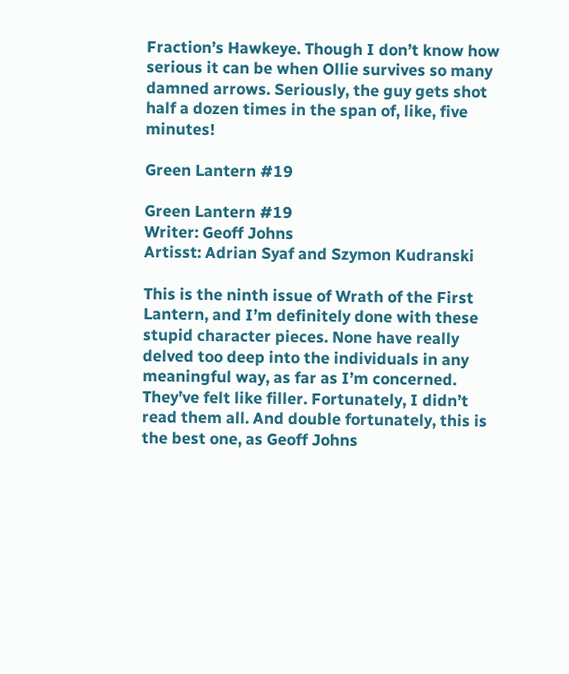Fraction’s Hawkeye. Though I don’t know how serious it can be when Ollie survives so many damned arrows. Seriously, the guy gets shot half a dozen times in the span of, like, five minutes!

Green Lantern #19

Green Lantern #19
Writer: Geoff Johns
Artisst: Adrian Syaf and Szymon Kudranski

This is the ninth issue of Wrath of the First Lantern, and I’m definitely done with these stupid character pieces. None have really delved too deep into the individuals in any meaningful way, as far as I’m concerned. They’ve felt like filler. Fortunately, I didn’t read them all. And double fortunately, this is the best one, as Geoff Johns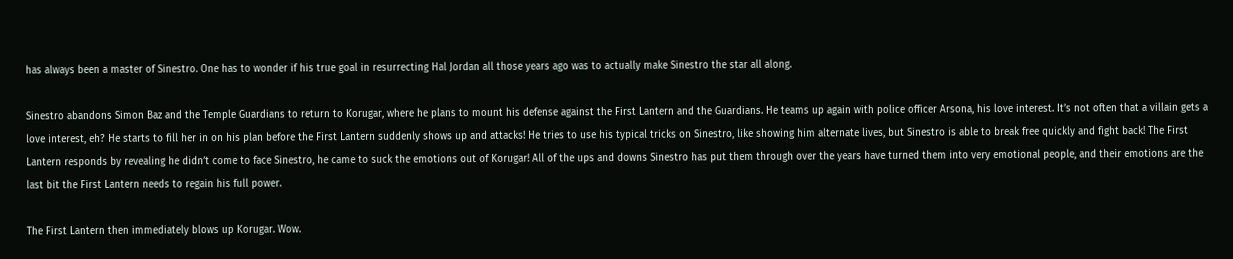has always been a master of Sinestro. One has to wonder if his true goal in resurrecting Hal Jordan all those years ago was to actually make Sinestro the star all along.

Sinestro abandons Simon Baz and the Temple Guardians to return to Korugar, where he plans to mount his defense against the First Lantern and the Guardians. He teams up again with police officer Arsona, his love interest. It’s not often that a villain gets a love interest, eh? He starts to fill her in on his plan before the First Lantern suddenly shows up and attacks! He tries to use his typical tricks on Sinestro, like showing him alternate lives, but Sinestro is able to break free quickly and fight back! The First Lantern responds by revealing he didn’t come to face Sinestro, he came to suck the emotions out of Korugar! All of the ups and downs Sinestro has put them through over the years have turned them into very emotional people, and their emotions are the last bit the First Lantern needs to regain his full power.

The First Lantern then immediately blows up Korugar. Wow.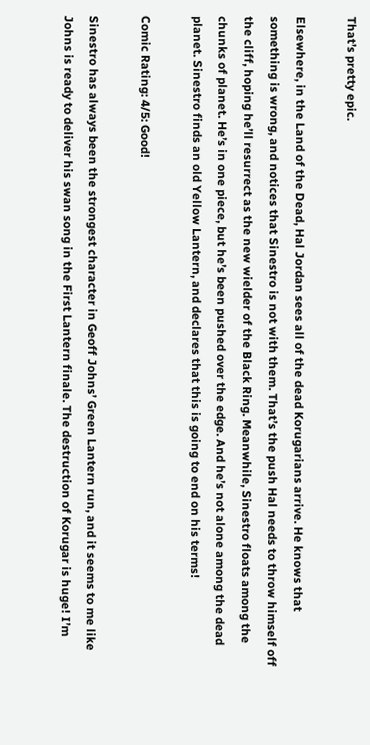That’s pretty epic.

Elsewhere, in the Land of the Dead, Hal Jordan sees all of the dead Korugarians arrive. He knows that something is wrong, and notices that Sinestro is not with them. That’s the push Hal needs to throw himself off the cliff, hoping he’ll resurrect as the new wielder of the Black Ring. Meanwhile, Sinestro floats among the chunks of planet. He’s in one piece, but he’s been pushed over the edge. And he’s not alone among the dead planet. Sinestro finds an old Yellow Lantern, and declares that this is going to end on his terms!

Comic Rating: 4/5: Good!

Sinestro has always been the strongest character in Geoff Johns’ Green Lantern run, and it seems to me like Johns is ready to deliver his swan song in the First Lantern finale. The destruction of Korugar is huge! I’m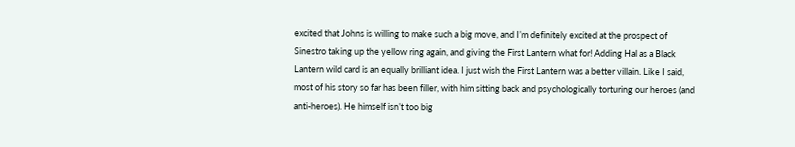excited that Johns is willing to make such a big move, and I’m definitely excited at the prospect of Sinestro taking up the yellow ring again, and giving the First Lantern what for! Adding Hal as a Black Lantern wild card is an equally brilliant idea. I just wish the First Lantern was a better villain. Like I said, most of his story so far has been filler, with him sitting back and psychologically torturing our heroes (and anti-heroes). He himself isn’t too big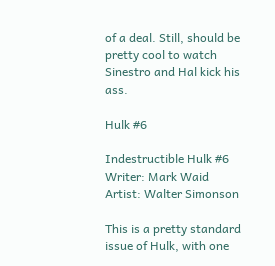of a deal. Still, should be pretty cool to watch Sinestro and Hal kick his ass.

Hulk #6

Indestructible Hulk #6
Writer: Mark Waid
Artist: Walter Simonson

This is a pretty standard issue of Hulk, with one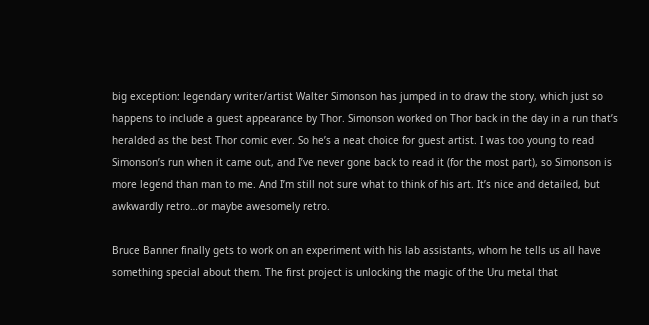big exception: legendary writer/artist Walter Simonson has jumped in to draw the story, which just so happens to include a guest appearance by Thor. Simonson worked on Thor back in the day in a run that’s heralded as the best Thor comic ever. So he’s a neat choice for guest artist. I was too young to read Simonson’s run when it came out, and I’ve never gone back to read it (for the most part), so Simonson is more legend than man to me. And I’m still not sure what to think of his art. It’s nice and detailed, but awkwardly retro…or maybe awesomely retro.

Bruce Banner finally gets to work on an experiment with his lab assistants, whom he tells us all have something special about them. The first project is unlocking the magic of the Uru metal that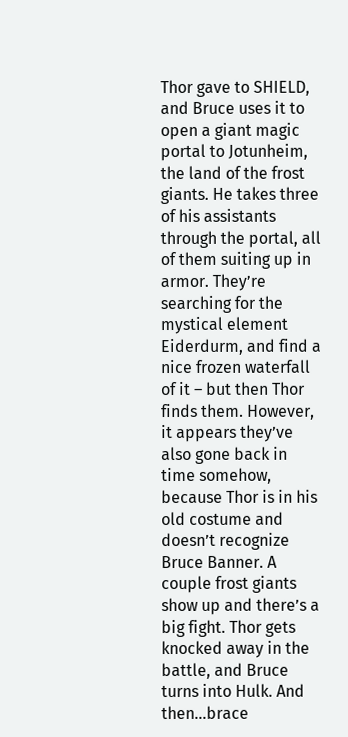Thor gave to SHIELD, and Bruce uses it to open a giant magic portal to Jotunheim, the land of the frost giants. He takes three of his assistants through the portal, all of them suiting up in armor. They’re searching for the mystical element Eiderdurm, and find a nice frozen waterfall of it – but then Thor finds them. However, it appears they’ve also gone back in time somehow, because Thor is in his old costume and doesn’t recognize Bruce Banner. A couple frost giants show up and there’s a big fight. Thor gets knocked away in the battle, and Bruce turns into Hulk. And then…brace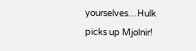yourselves…Hulk picks up Mjolnir!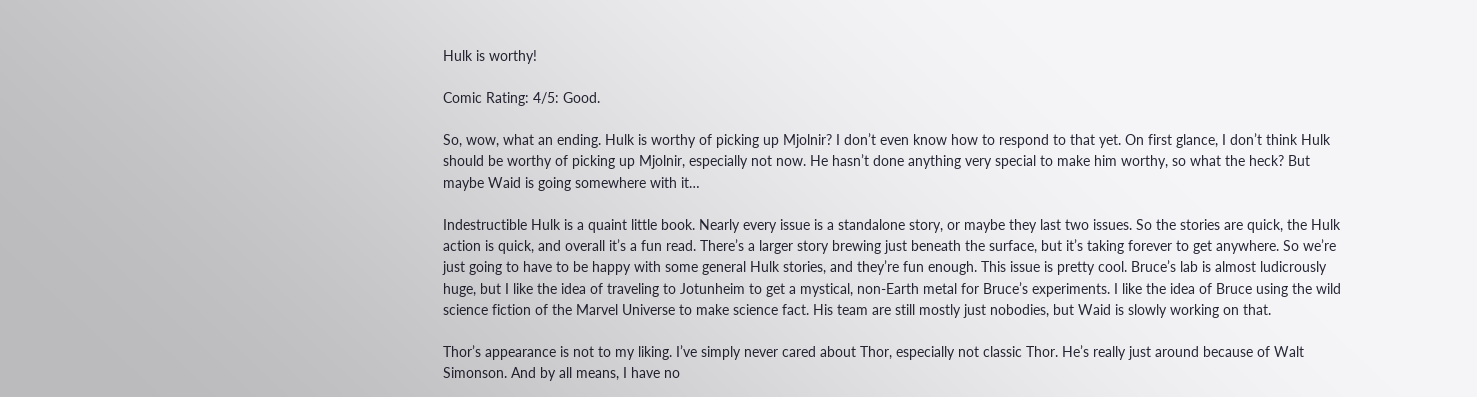Hulk is worthy!

Comic Rating: 4/5: Good.

So, wow, what an ending. Hulk is worthy of picking up Mjolnir? I don’t even know how to respond to that yet. On first glance, I don’t think Hulk should be worthy of picking up Mjolnir, especially not now. He hasn’t done anything very special to make him worthy, so what the heck? But maybe Waid is going somewhere with it…

Indestructible Hulk is a quaint little book. Nearly every issue is a standalone story, or maybe they last two issues. So the stories are quick, the Hulk action is quick, and overall it’s a fun read. There’s a larger story brewing just beneath the surface, but it’s taking forever to get anywhere. So we’re just going to have to be happy with some general Hulk stories, and they’re fun enough. This issue is pretty cool. Bruce’s lab is almost ludicrously huge, but I like the idea of traveling to Jotunheim to get a mystical, non-Earth metal for Bruce’s experiments. I like the idea of Bruce using the wild science fiction of the Marvel Universe to make science fact. His team are still mostly just nobodies, but Waid is slowly working on that.

Thor’s appearance is not to my liking. I’ve simply never cared about Thor, especially not classic Thor. He’s really just around because of Walt Simonson. And by all means, I have no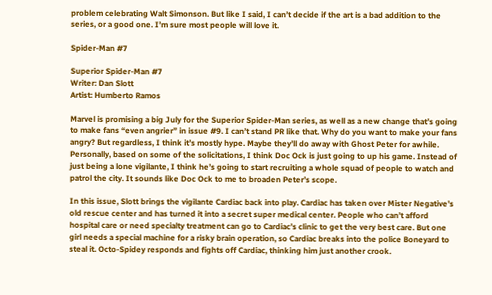problem celebrating Walt Simonson. But like I said, I can’t decide if the art is a bad addition to the series, or a good one. I’m sure most people will love it.

Spider-Man #7

Superior Spider-Man #7
Writer: Dan Slott
Artist: Humberto Ramos

Marvel is promising a big July for the Superior Spider-Man series, as well as a new change that’s going to make fans “even angrier” in issue #9. I can’t stand PR like that. Why do you want to make your fans angry? But regardless, I think it’s mostly hype. Maybe they’ll do away with Ghost Peter for awhile. Personally, based on some of the solicitations, I think Doc Ock is just going to up his game. Instead of just being a lone vigilante, I think he’s going to start recruiting a whole squad of people to watch and patrol the city. It sounds like Doc Ock to me to broaden Peter’s scope.

In this issue, Slott brings the vigilante Cardiac back into play. Cardiac has taken over Mister Negative’s old rescue center and has turned it into a secret super medical center. People who can’t afford hospital care or need specialty treatment can go to Cardiac’s clinic to get the very best care. But one girl needs a special machine for a risky brain operation, so Cardiac breaks into the police Boneyard to steal it. Octo-Spidey responds and fights off Cardiac, thinking him just another crook.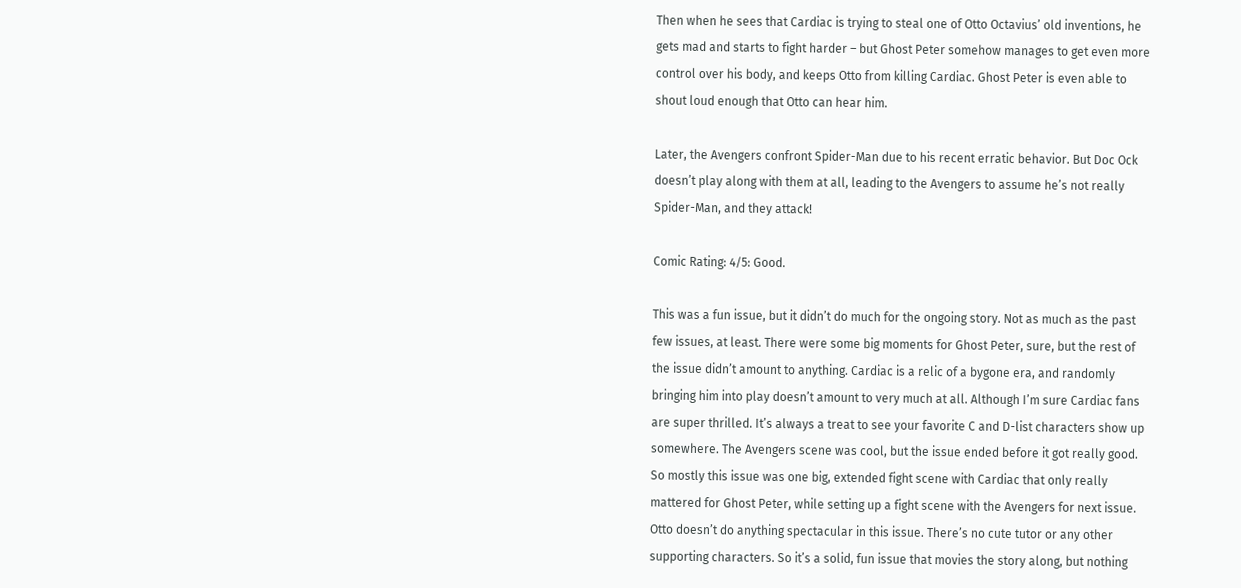Then when he sees that Cardiac is trying to steal one of Otto Octavius’ old inventions, he gets mad and starts to fight harder – but Ghost Peter somehow manages to get even more control over his body, and keeps Otto from killing Cardiac. Ghost Peter is even able to shout loud enough that Otto can hear him.

Later, the Avengers confront Spider-Man due to his recent erratic behavior. But Doc Ock doesn’t play along with them at all, leading to the Avengers to assume he’s not really Spider-Man, and they attack!

Comic Rating: 4/5: Good.

This was a fun issue, but it didn’t do much for the ongoing story. Not as much as the past few issues, at least. There were some big moments for Ghost Peter, sure, but the rest of the issue didn’t amount to anything. Cardiac is a relic of a bygone era, and randomly bringing him into play doesn’t amount to very much at all. Although I’m sure Cardiac fans are super thrilled. It’s always a treat to see your favorite C and D-list characters show up somewhere. The Avengers scene was cool, but the issue ended before it got really good. So mostly this issue was one big, extended fight scene with Cardiac that only really mattered for Ghost Peter, while setting up a fight scene with the Avengers for next issue. Otto doesn’t do anything spectacular in this issue. There’s no cute tutor or any other supporting characters. So it’s a solid, fun issue that movies the story along, but nothing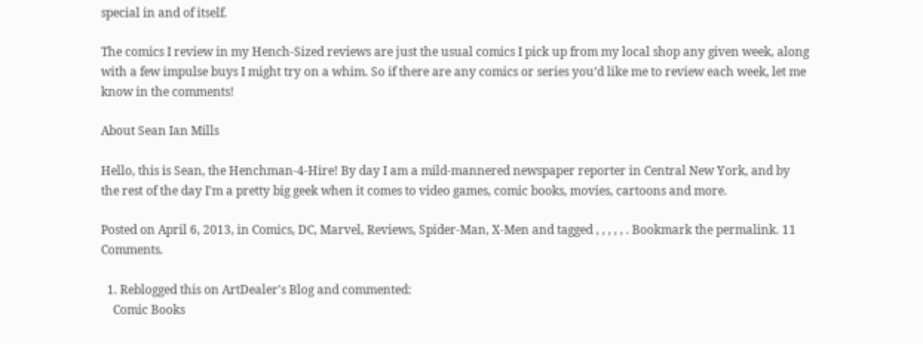special in and of itself.

The comics I review in my Hench-Sized reviews are just the usual comics I pick up from my local shop any given week, along with a few impulse buys I might try on a whim. So if there are any comics or series you’d like me to review each week, let me know in the comments!

About Sean Ian Mills

Hello, this is Sean, the Henchman-4-Hire! By day I am a mild-mannered newspaper reporter in Central New York, and by the rest of the day I'm a pretty big geek when it comes to video games, comic books, movies, cartoons and more.

Posted on April 6, 2013, in Comics, DC, Marvel, Reviews, Spider-Man, X-Men and tagged , , , , , . Bookmark the permalink. 11 Comments.

  1. Reblogged this on ArtDealer's Blog and commented:
    Comic Books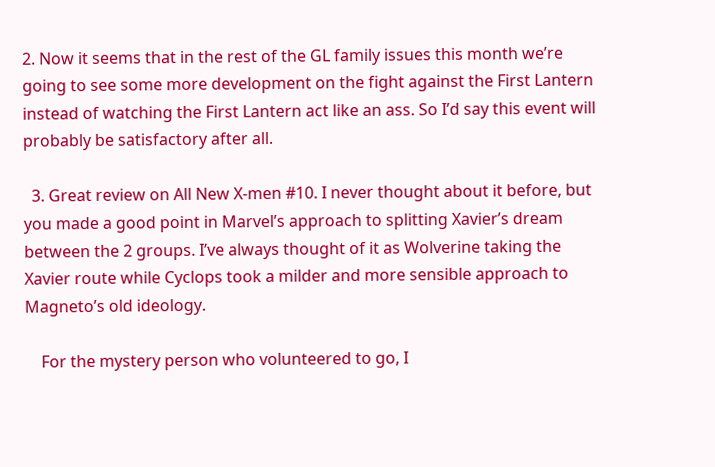2. Now it seems that in the rest of the GL family issues this month we’re going to see some more development on the fight against the First Lantern instead of watching the First Lantern act like an ass. So I’d say this event will probably be satisfactory after all.

  3. Great review on All New X-men #10. I never thought about it before, but you made a good point in Marvel’s approach to splitting Xavier’s dream between the 2 groups. I’ve always thought of it as Wolverine taking the Xavier route while Cyclops took a milder and more sensible approach to Magneto’s old ideology.

    For the mystery person who volunteered to go, I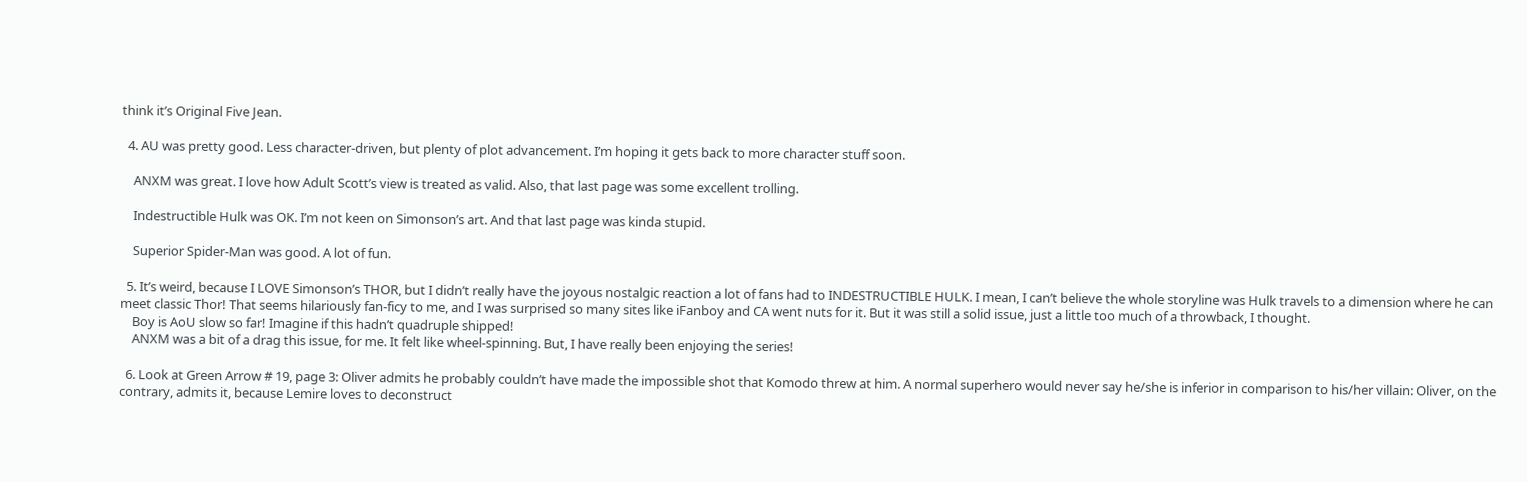think it’s Original Five Jean.

  4. AU was pretty good. Less character-driven, but plenty of plot advancement. I’m hoping it gets back to more character stuff soon.

    ANXM was great. I love how Adult Scott’s view is treated as valid. Also, that last page was some excellent trolling.

    Indestructible Hulk was OK. I’m not keen on Simonson’s art. And that last page was kinda stupid.

    Superior Spider-Man was good. A lot of fun.

  5. It’s weird, because I LOVE Simonson’s THOR, but I didn’t really have the joyous nostalgic reaction a lot of fans had to INDESTRUCTIBLE HULK. I mean, I can’t believe the whole storyline was Hulk travels to a dimension where he can meet classic Thor! That seems hilariously fan-ficy to me, and I was surprised so many sites like iFanboy and CA went nuts for it. But it was still a solid issue, just a little too much of a throwback, I thought.
    Boy is AoU slow so far! Imagine if this hadn’t quadruple shipped!
    ANXM was a bit of a drag this issue, for me. It felt like wheel-spinning. But, I have really been enjoying the series!

  6. Look at Green Arrow # 19, page 3: Oliver admits he probably couldn’t have made the impossible shot that Komodo threw at him. A normal superhero would never say he/she is inferior in comparison to his/her villain: Oliver, on the contrary, admits it, because Lemire loves to deconstruct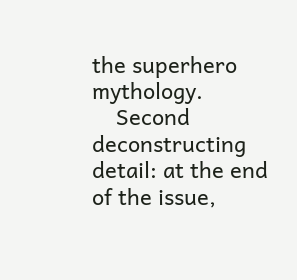the superhero mythology.
    Second deconstructing detail: at the end of the issue,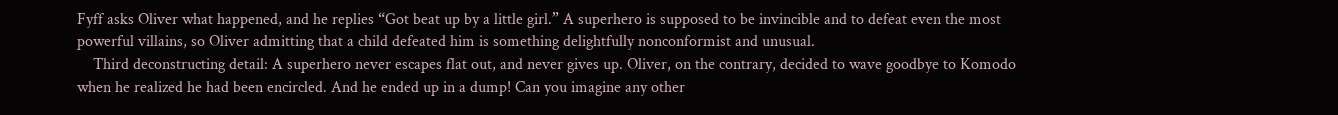Fyff asks Oliver what happened, and he replies “Got beat up by a little girl.” A superhero is supposed to be invincible and to defeat even the most powerful villains, so Oliver admitting that a child defeated him is something delightfully nonconformist and unusual.
    Third deconstructing detail: A superhero never escapes flat out, and never gives up. Oliver, on the contrary, decided to wave goodbye to Komodo when he realized he had been encircled. And he ended up in a dump! Can you imagine any other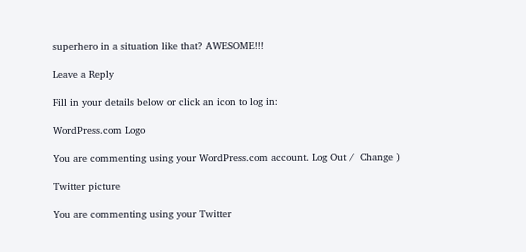superhero in a situation like that? AWESOME!!!

Leave a Reply

Fill in your details below or click an icon to log in:

WordPress.com Logo

You are commenting using your WordPress.com account. Log Out /  Change )

Twitter picture

You are commenting using your Twitter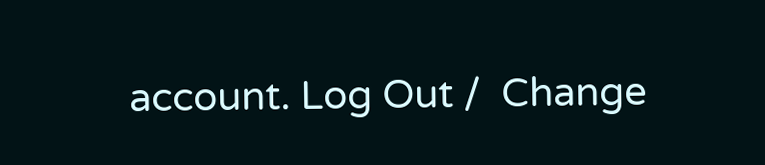account. Log Out /  Change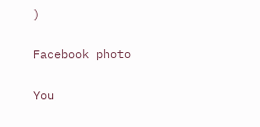)

Facebook photo

You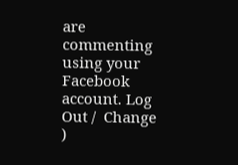are commenting using your Facebook account. Log Out /  Change )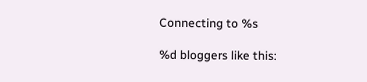Connecting to %s

%d bloggers like this: